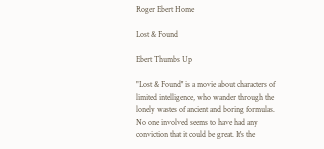Roger Ebert Home

Lost & Found

Ebert Thumbs Up

"Lost & Found'' is a movie about characters of limited intelligence, who wander through the lonely wastes of ancient and boring formulas. No one involved seems to have had any conviction that it could be great. It's the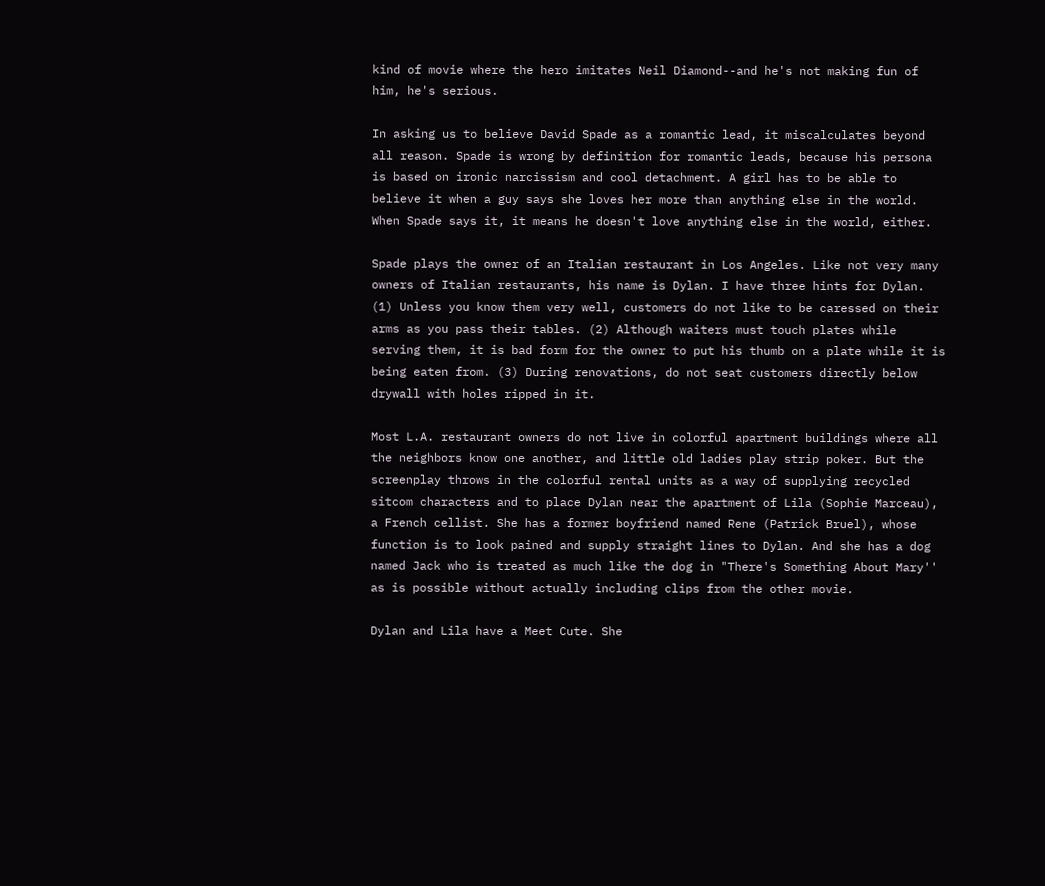kind of movie where the hero imitates Neil Diamond--and he's not making fun of him, he's serious.

In asking us to believe David Spade as a romantic lead, it miscalculates beyond all reason. Spade is wrong by definition for romantic leads, because his persona is based on ironic narcissism and cool detachment. A girl has to be able to believe it when a guy says she loves her more than anything else in the world. When Spade says it, it means he doesn't love anything else in the world, either.

Spade plays the owner of an Italian restaurant in Los Angeles. Like not very many owners of Italian restaurants, his name is Dylan. I have three hints for Dylan. (1) Unless you know them very well, customers do not like to be caressed on their arms as you pass their tables. (2) Although waiters must touch plates while serving them, it is bad form for the owner to put his thumb on a plate while it is being eaten from. (3) During renovations, do not seat customers directly below drywall with holes ripped in it.

Most L.A. restaurant owners do not live in colorful apartment buildings where all the neighbors know one another, and little old ladies play strip poker. But the screenplay throws in the colorful rental units as a way of supplying recycled sitcom characters and to place Dylan near the apartment of Lila (Sophie Marceau), a French cellist. She has a former boyfriend named Rene (Patrick Bruel), whose function is to look pained and supply straight lines to Dylan. And she has a dog named Jack who is treated as much like the dog in "There's Something About Mary'' as is possible without actually including clips from the other movie.

Dylan and Lila have a Meet Cute. She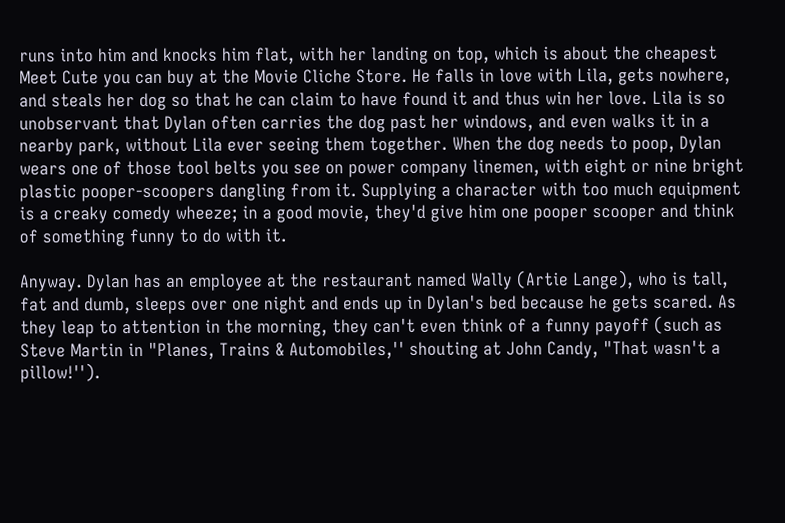runs into him and knocks him flat, with her landing on top, which is about the cheapest Meet Cute you can buy at the Movie Cliche Store. He falls in love with Lila, gets nowhere, and steals her dog so that he can claim to have found it and thus win her love. Lila is so unobservant that Dylan often carries the dog past her windows, and even walks it in a nearby park, without Lila ever seeing them together. When the dog needs to poop, Dylan wears one of those tool belts you see on power company linemen, with eight or nine bright plastic pooper-scoopers dangling from it. Supplying a character with too much equipment is a creaky comedy wheeze; in a good movie, they'd give him one pooper scooper and think of something funny to do with it.

Anyway. Dylan has an employee at the restaurant named Wally (Artie Lange), who is tall, fat and dumb, sleeps over one night and ends up in Dylan's bed because he gets scared. As they leap to attention in the morning, they can't even think of a funny payoff (such as Steve Martin in "Planes, Trains & Automobiles,'' shouting at John Candy, "That wasn't a pillow!'').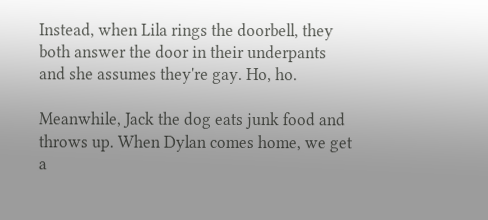Instead, when Lila rings the doorbell, they both answer the door in their underpants and she assumes they're gay. Ho, ho.

Meanwhile, Jack the dog eats junk food and throws up. When Dylan comes home, we get a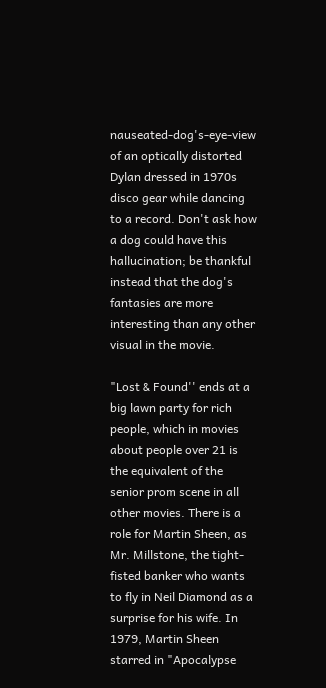nauseated-dog's-eye-view of an optically distorted Dylan dressed in 1970s disco gear while dancing to a record. Don't ask how a dog could have this hallucination; be thankful instead that the dog's fantasies are more interesting than any other visual in the movie.

"Lost & Found'' ends at a big lawn party for rich people, which in movies about people over 21 is the equivalent of the senior prom scene in all other movies. There is a role for Martin Sheen, as Mr. Millstone, the tight-fisted banker who wants to fly in Neil Diamond as a surprise for his wife. In 1979, Martin Sheen starred in "Apocalypse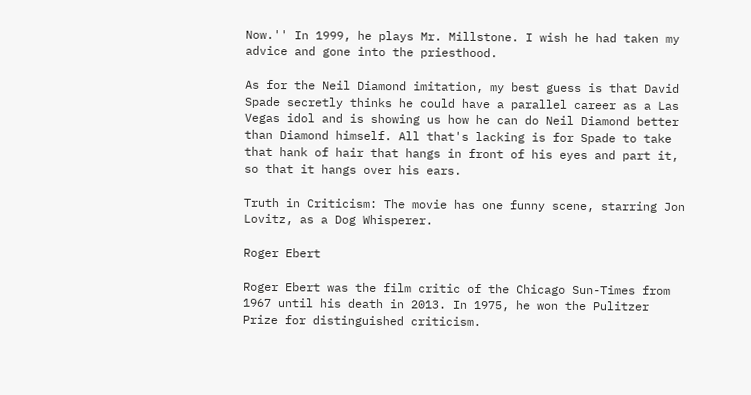Now.'' In 1999, he plays Mr. Millstone. I wish he had taken my advice and gone into the priesthood.

As for the Neil Diamond imitation, my best guess is that David Spade secretly thinks he could have a parallel career as a Las Vegas idol and is showing us how he can do Neil Diamond better than Diamond himself. All that's lacking is for Spade to take that hank of hair that hangs in front of his eyes and part it, so that it hangs over his ears.

Truth in Criticism: The movie has one funny scene, starring Jon Lovitz, as a Dog Whisperer.

Roger Ebert

Roger Ebert was the film critic of the Chicago Sun-Times from 1967 until his death in 2013. In 1975, he won the Pulitzer Prize for distinguished criticism.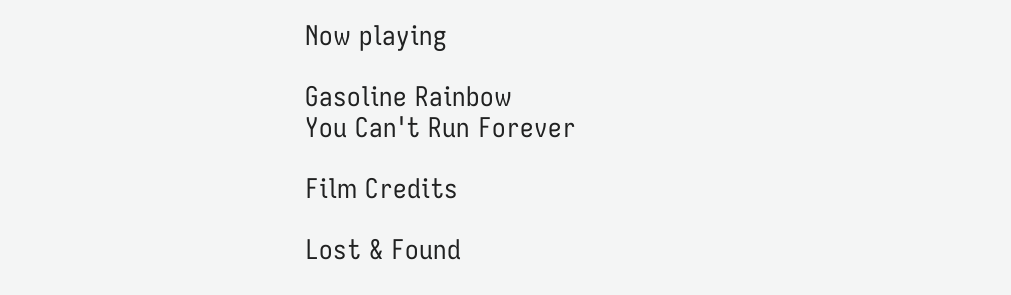Now playing

Gasoline Rainbow
You Can't Run Forever

Film Credits

Lost & Found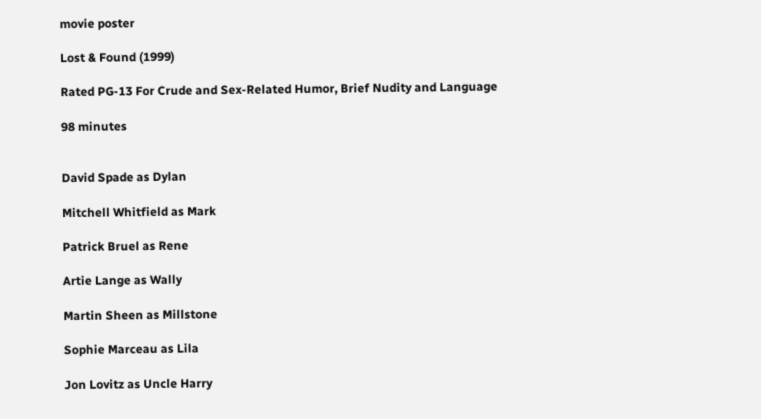movie poster

Lost & Found (1999)

Rated PG-13 For Crude and Sex-Related Humor, Brief Nudity and Language

98 minutes


David Spade as Dylan

Mitchell Whitfield as Mark

Patrick Bruel as Rene

Artie Lange as Wally

Martin Sheen as Millstone

Sophie Marceau as Lila

Jon Lovitz as Uncle Harry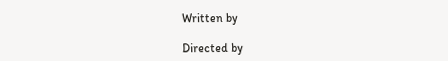Written by

Directed by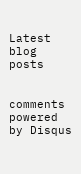Latest blog posts


comments powered by Disqus